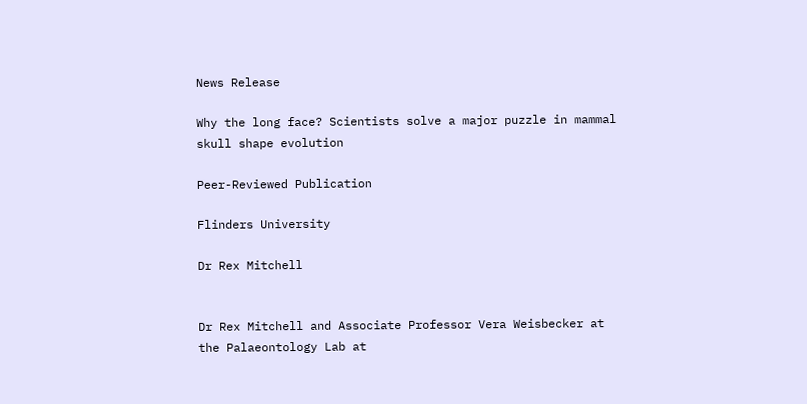News Release

Why the long face? Scientists solve a major puzzle in mammal skull shape evolution

Peer-Reviewed Publication

Flinders University

Dr Rex Mitchell


Dr Rex Mitchell and Associate Professor Vera Weisbecker at the Palaeontology Lab at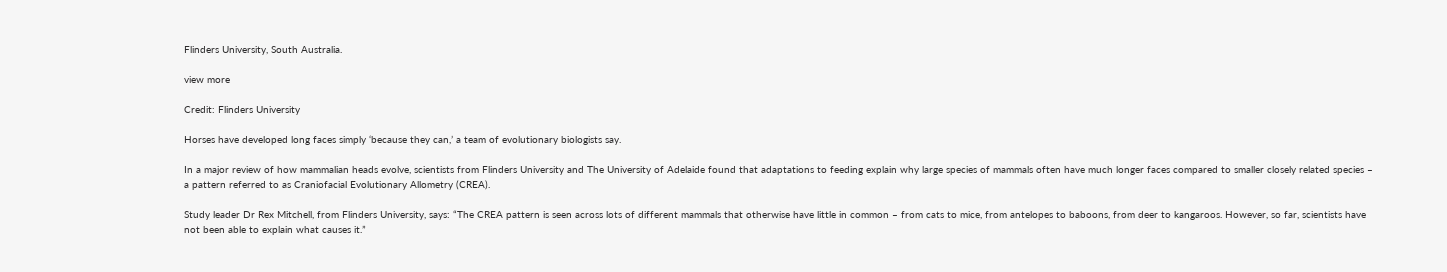Flinders University, South Australia.

view more

Credit: Flinders University

Horses have developed long faces simply ‘because they can,’ a team of evolutionary biologists say.

In a major review of how mammalian heads evolve, scientists from Flinders University and The University of Adelaide found that adaptations to feeding explain why large species of mammals often have much longer faces compared to smaller closely related species – a pattern referred to as Craniofacial Evolutionary Allometry (CREA).

Study leader Dr Rex Mitchell, from Flinders University, says: “The CREA pattern is seen across lots of different mammals that otherwise have little in common – from cats to mice, from antelopes to baboons, from deer to kangaroos. However, so far, scientists have not been able to explain what causes it.”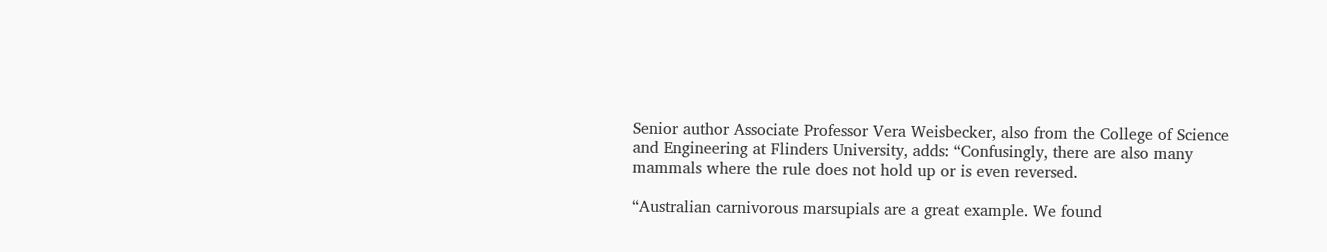Senior author Associate Professor Vera Weisbecker, also from the College of Science and Engineering at Flinders University, adds: “Confusingly, there are also many mammals where the rule does not hold up or is even reversed.

“Australian carnivorous marsupials are a great example. We found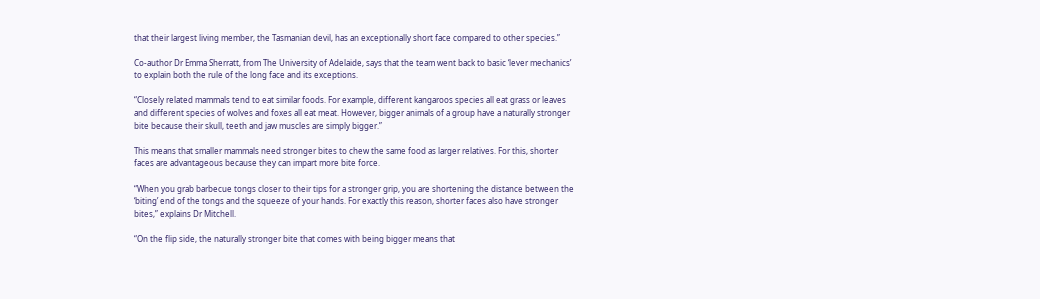that their largest living member, the Tasmanian devil, has an exceptionally short face compared to other species.”

Co-author Dr Emma Sherratt, from The University of Adelaide, says that the team went back to basic ‘lever mechanics’ to explain both the rule of the long face and its exceptions.

“Closely related mammals tend to eat similar foods. For example, different kangaroos species all eat grass or leaves and different species of wolves and foxes all eat meat. However, bigger animals of a group have a naturally stronger bite because their skull, teeth and jaw muscles are simply bigger.”

This means that smaller mammals need stronger bites to chew the same food as larger relatives. For this, shorter faces are advantageous because they can impart more bite force.

“When you grab barbecue tongs closer to their tips for a stronger grip, you are shortening the distance between the ‘biting’ end of the tongs and the squeeze of your hands. For exactly this reason, shorter faces also have stronger bites,” explains Dr Mitchell.

“On the flip side, the naturally stronger bite that comes with being bigger means that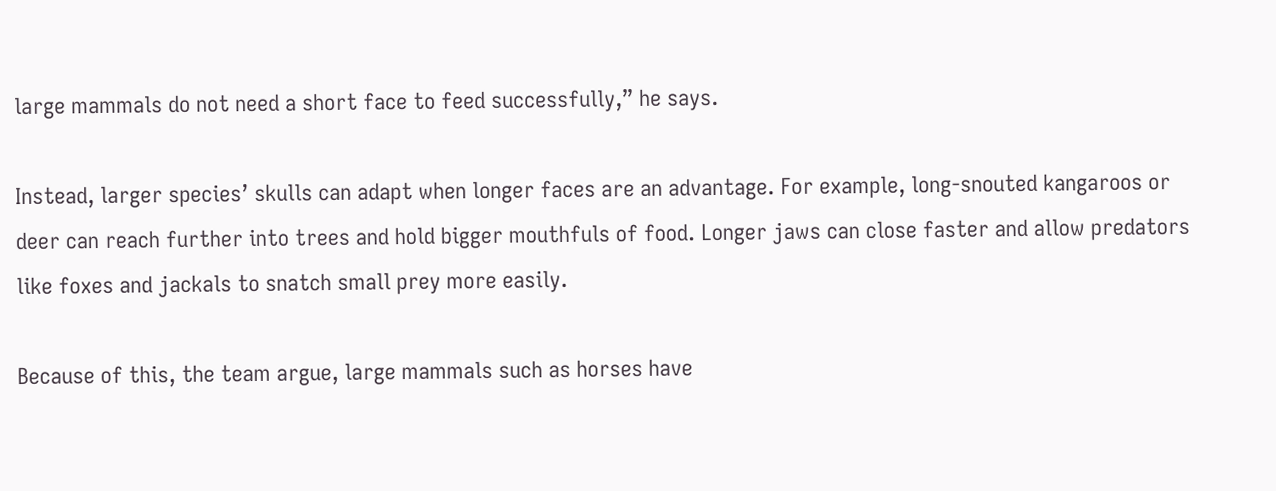large mammals do not need a short face to feed successfully,” he says.

Instead, larger species’ skulls can adapt when longer faces are an advantage. For example, long-snouted kangaroos or deer can reach further into trees and hold bigger mouthfuls of food. Longer jaws can close faster and allow predators like foxes and jackals to snatch small prey more easily.

Because of this, the team argue, large mammals such as horses have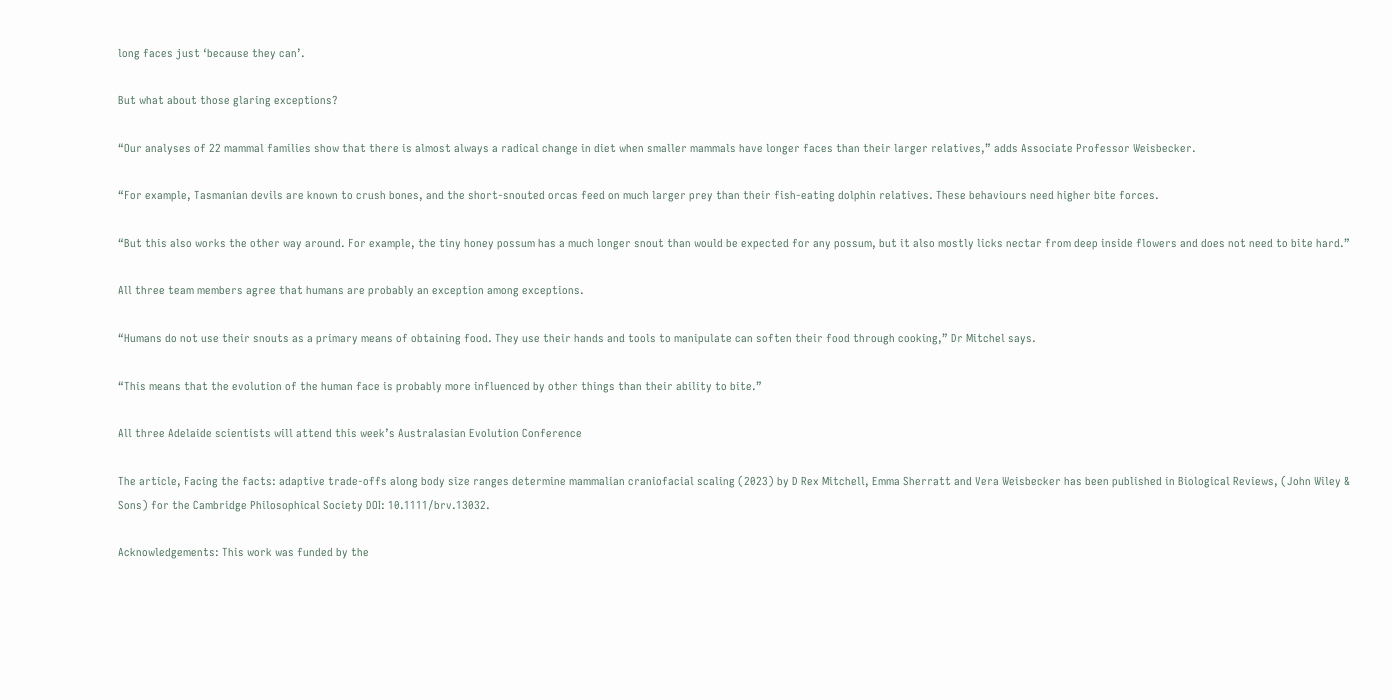long faces just ‘because they can’.

But what about those glaring exceptions?

“Our analyses of 22 mammal families show that there is almost always a radical change in diet when smaller mammals have longer faces than their larger relatives,” adds Associate Professor Weisbecker.

“For example, Tasmanian devils are known to crush bones, and the short-snouted orcas feed on much larger prey than their fish-eating dolphin relatives. These behaviours need higher bite forces.

“But this also works the other way around. For example, the tiny honey possum has a much longer snout than would be expected for any possum, but it also mostly licks nectar from deep inside flowers and does not need to bite hard.”

All three team members agree that humans are probably an exception among exceptions.

“Humans do not use their snouts as a primary means of obtaining food. They use their hands and tools to manipulate can soften their food through cooking,” Dr Mitchel says.

“This means that the evolution of the human face is probably more influenced by other things than their ability to bite.”

All three Adelaide scientists will attend this week’s Australasian Evolution Conference

The article, Facing the facts: adaptive trade-offs along body size ranges determine mammalian craniofacial scaling (2023) by D Rex Mitchell, Emma Sherratt and Vera Weisbecker has been published in Biological Reviews, (John Wiley & Sons) for the Cambridge Philosophical Society DOI: 10.1111/brv.13032.

Acknowledgements: This work was funded by the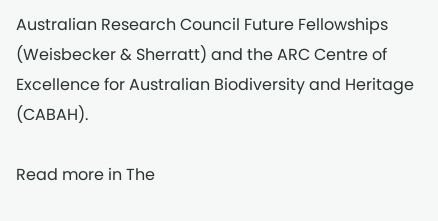Australian Research Council Future Fellowships (Weisbecker & Sherratt) and the ARC Centre of Excellence for Australian Biodiversity and Heritage (CABAH).

Read more in The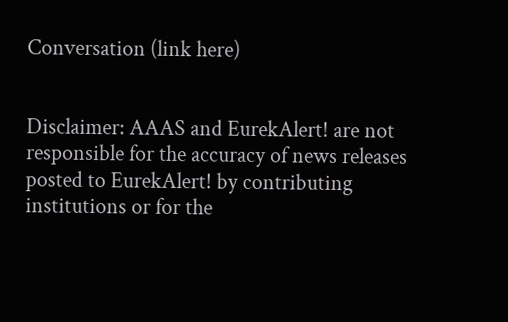Conversation (link here)


Disclaimer: AAAS and EurekAlert! are not responsible for the accuracy of news releases posted to EurekAlert! by contributing institutions or for the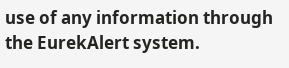use of any information through the EurekAlert system.